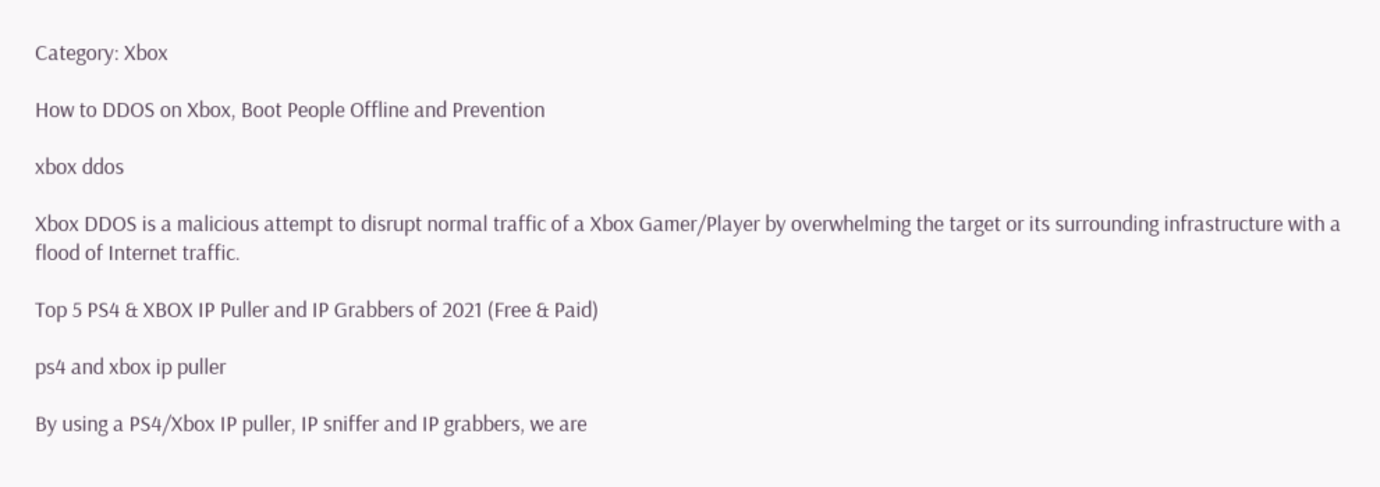Category: Xbox

How to DDOS on Xbox, Boot People Offline and Prevention

xbox ddos

Xbox DDOS is a malicious attempt to disrupt normal traffic of a Xbox Gamer/Player by overwhelming the target or its surrounding infrastructure with a flood of Internet traffic.

Top 5 PS4 & XBOX IP Puller and IP Grabbers of 2021 (Free & Paid)

ps4 and xbox ip puller

By using a PS4/Xbox IP puller, IP sniffer and IP grabbers, we are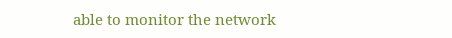able to monitor the network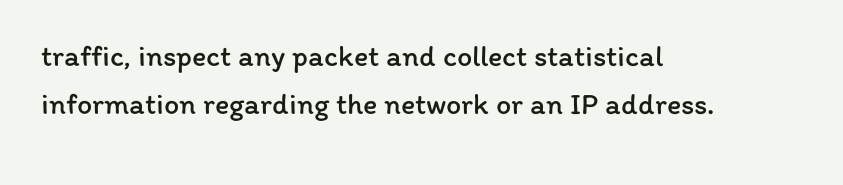traffic, inspect any packet and collect statistical information regarding the network or an IP address.